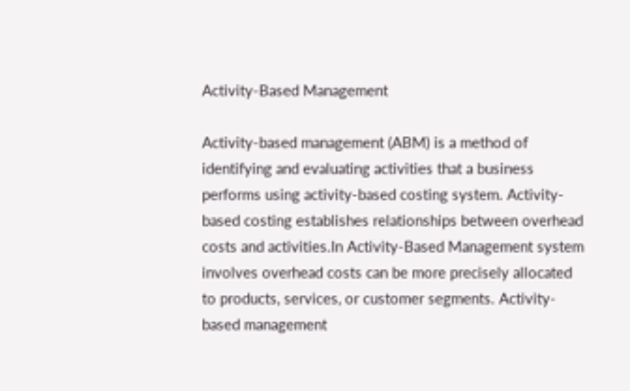Activity-Based Management

Activity-based management (ABM) is a method of identifying and evaluating activities that a business performs using activity-based costing system. Activity-based costing establishes relationships between overhead costs and activities.In Activity-Based Management system involves overhead costs can be more precisely allocated to products, services, or customer segments. Activity-based management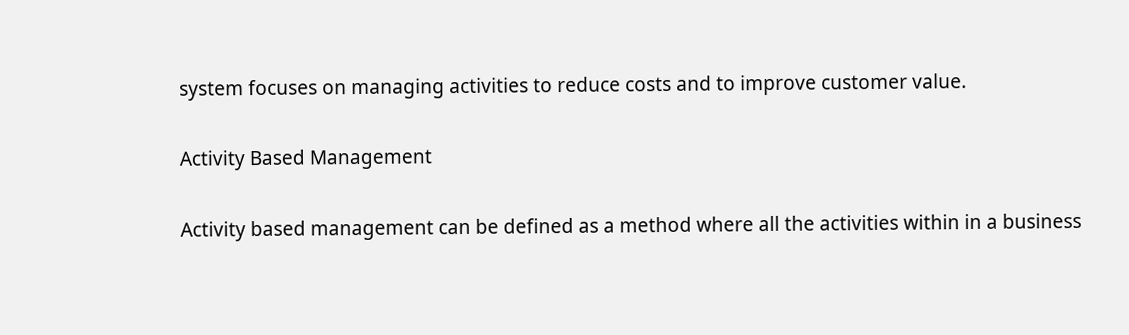system focuses on managing activities to reduce costs and to improve customer value.

Activity Based Management

Activity based management can be defined as a method where all the activities within in a business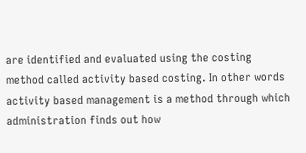are identified and evaluated using the costing method called activity based costing. In other words activity based management is a method through which administration finds out how